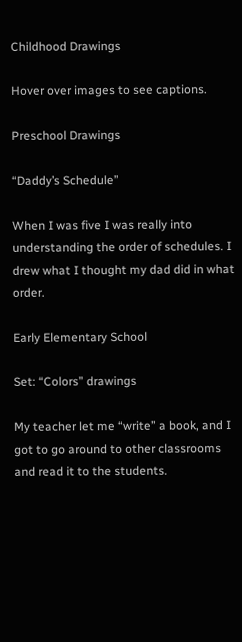Childhood Drawings

Hover over images to see captions.

Preschool Drawings

“Daddy’s Schedule”

When I was five I was really into understanding the order of schedules. I drew what I thought my dad did in what order.

Early Elementary School

Set: “Colors” drawings

My teacher let me “write” a book, and I got to go around to other classrooms and read it to the students.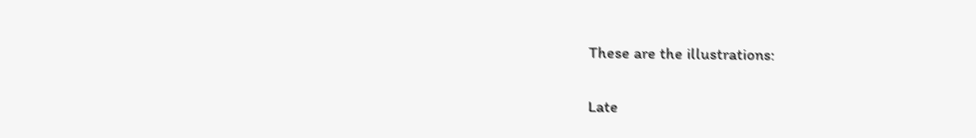These are the illustrations:

Late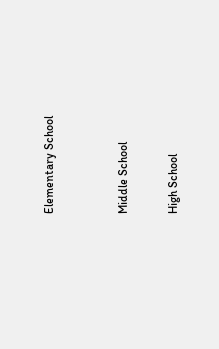Elementary School


Middle School

High School